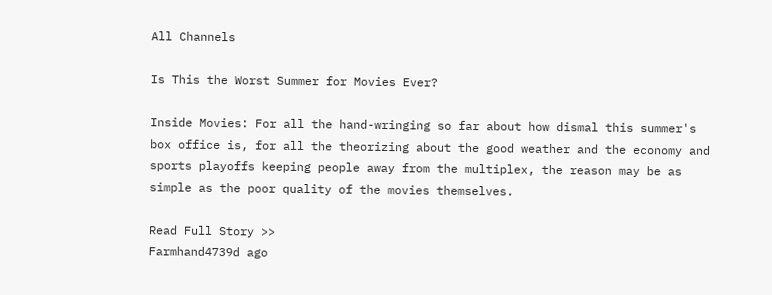All Channels

Is This the Worst Summer for Movies Ever?

Inside Movies: For all the hand-wringing so far about how dismal this summer's box office is, for all the theorizing about the good weather and the economy and sports playoffs keeping people away from the multiplex, the reason may be as simple as the poor quality of the movies themselves.

Read Full Story >>
Farmhand4739d ago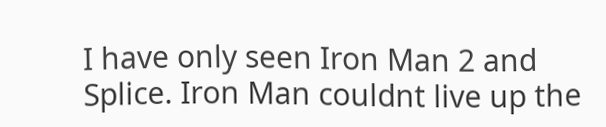I have only seen Iron Man 2 and Splice. Iron Man couldnt live up the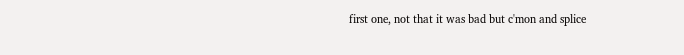first one, not that it was bad but c'mon and splice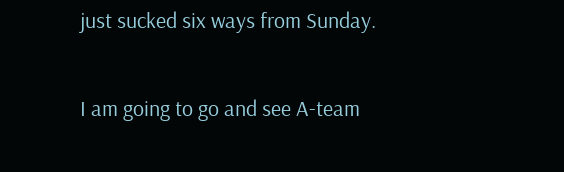just sucked six ways from Sunday.

I am going to go and see A-team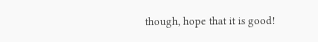though, hope that it is good!